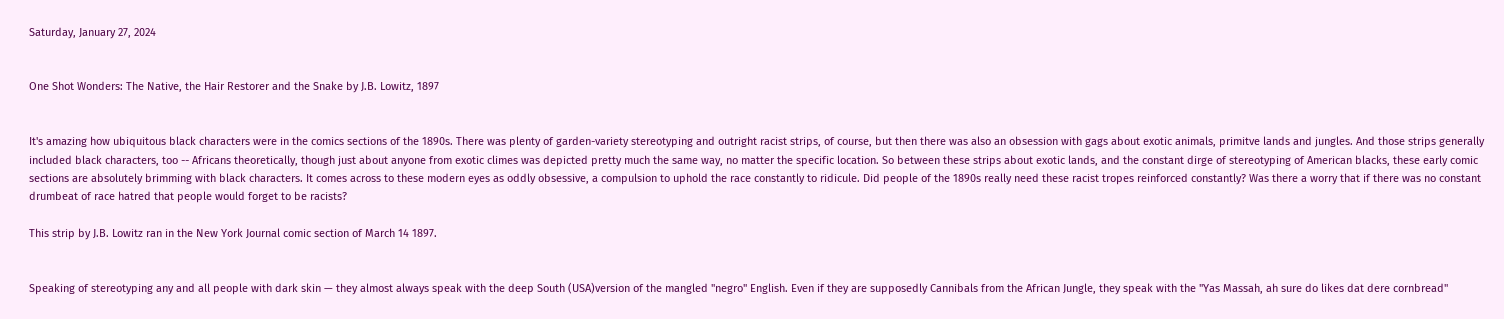Saturday, January 27, 2024


One Shot Wonders: The Native, the Hair Restorer and the Snake by J.B. Lowitz, 1897


It's amazing how ubiquitous black characters were in the comics sections of the 1890s. There was plenty of garden-variety stereotyping and outright racist strips, of course, but then there was also an obsession with gags about exotic animals, primitve lands and jungles. And those strips generally included black characters, too -- Africans theoretically, though just about anyone from exotic climes was depicted pretty much the same way, no matter the specific location. So between these strips about exotic lands, and the constant dirge of stereotyping of American blacks, these early comic sections are absolutely brimming with black characters. It comes across to these modern eyes as oddly obsessive, a compulsion to uphold the race constantly to ridicule. Did people of the 1890s really need these racist tropes reinforced constantly? Was there a worry that if there was no constant drumbeat of race hatred that people would forget to be racists?

This strip by J.B. Lowitz ran in the New York Journal comic section of March 14 1897.


Speaking of stereotyping any and all people with dark skin — they almost always speak with the deep South (USA)version of the mangled "negro" English. Even if they are supposedly Cannibals from the African Jungle, they speak with the "Yas Massah, ah sure do likes dat dere cornbread"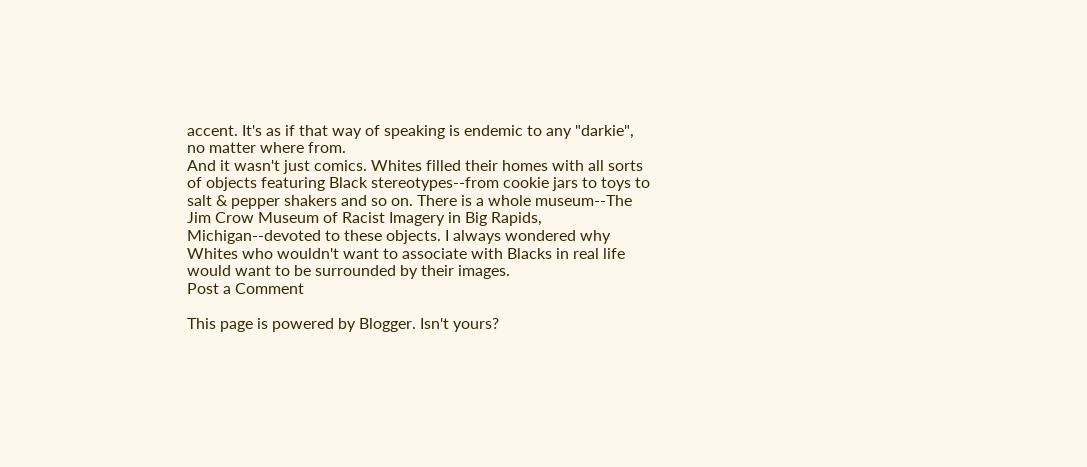accent. It's as if that way of speaking is endemic to any "darkie", no matter where from.
And it wasn't just comics. Whites filled their homes with all sorts of objects featuring Black stereotypes--from cookie jars to toys to salt & pepper shakers and so on. There is a whole museum--The Jim Crow Museum of Racist Imagery in Big Rapids, Michigan--devoted to these objects. I always wondered why Whites who wouldn't want to associate with Blacks in real life would want to be surrounded by their images.
Post a Comment

This page is powered by Blogger. Isn't yours?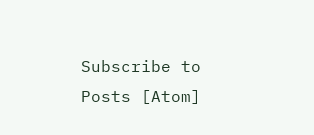Subscribe to
Posts [Atom]